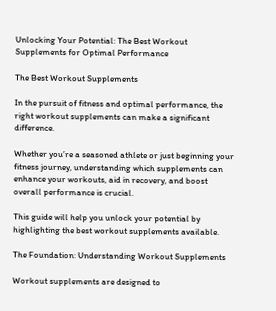Unlocking Your Potential: The Best Workout Supplements for Optimal Performance

The Best Workout Supplements

In the pursuit of fitness and optimal performance, the right workout supplements can make a significant difference.

Whether you’re a seasoned athlete or just beginning your fitness journey, understanding which supplements can enhance your workouts, aid in recovery, and boost overall performance is crucial.

This guide will help you unlock your potential by highlighting the best workout supplements available.

The Foundation: Understanding Workout Supplements

Workout supplements are designed to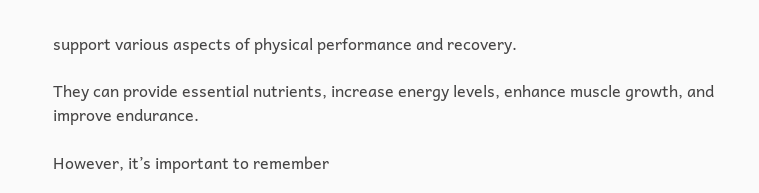support various aspects of physical performance and recovery.

They can provide essential nutrients, increase energy levels, enhance muscle growth, and improve endurance.

However, it’s important to remember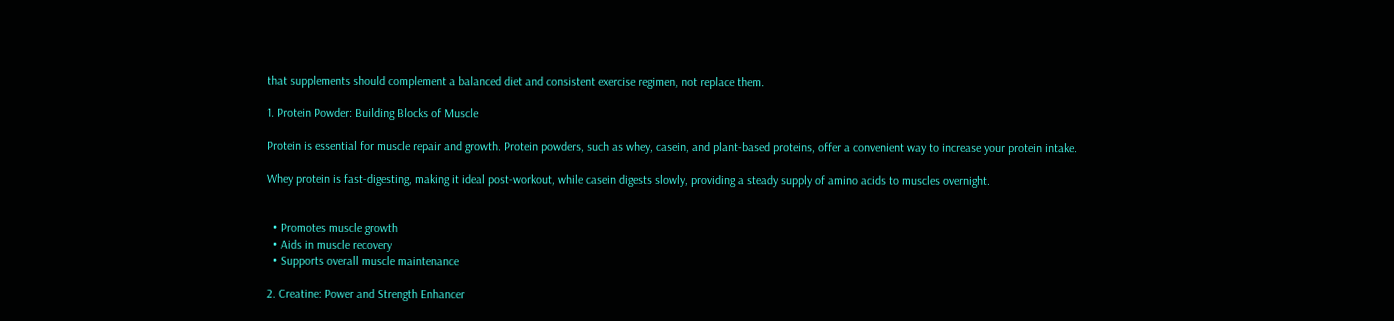that supplements should complement a balanced diet and consistent exercise regimen, not replace them.

1. Protein Powder: Building Blocks of Muscle

Protein is essential for muscle repair and growth. Protein powders, such as whey, casein, and plant-based proteins, offer a convenient way to increase your protein intake.

Whey protein is fast-digesting, making it ideal post-workout, while casein digests slowly, providing a steady supply of amino acids to muscles overnight.


  • Promotes muscle growth
  • Aids in muscle recovery
  • Supports overall muscle maintenance

2. Creatine: Power and Strength Enhancer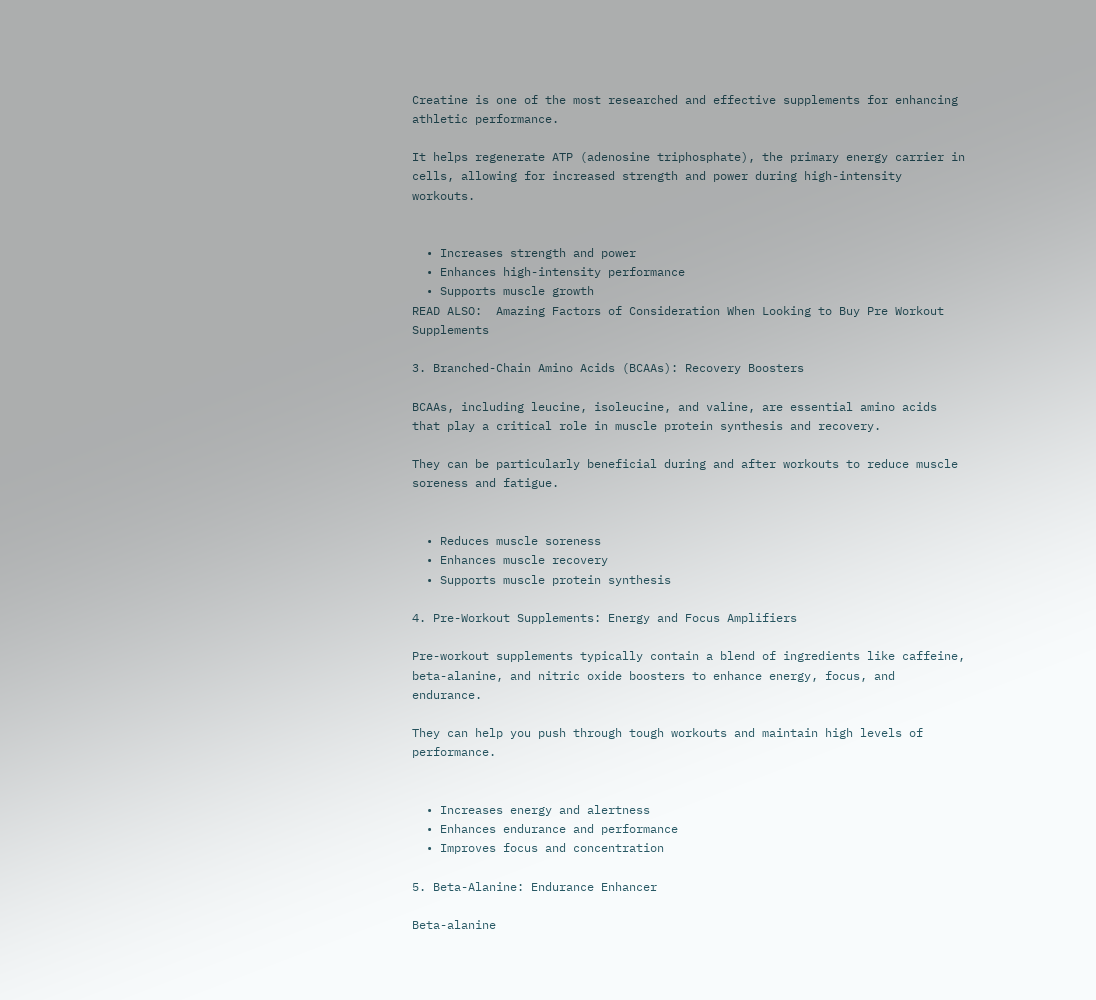Creatine is one of the most researched and effective supplements for enhancing athletic performance.

It helps regenerate ATP (adenosine triphosphate), the primary energy carrier in cells, allowing for increased strength and power during high-intensity workouts.


  • Increases strength and power
  • Enhances high-intensity performance
  • Supports muscle growth
READ ALSO:  Amazing Factors of Consideration When Looking to Buy Pre Workout Supplements

3. Branched-Chain Amino Acids (BCAAs): Recovery Boosters

BCAAs, including leucine, isoleucine, and valine, are essential amino acids that play a critical role in muscle protein synthesis and recovery.

They can be particularly beneficial during and after workouts to reduce muscle soreness and fatigue.


  • Reduces muscle soreness
  • Enhances muscle recovery
  • Supports muscle protein synthesis

4. Pre-Workout Supplements: Energy and Focus Amplifiers

Pre-workout supplements typically contain a blend of ingredients like caffeine, beta-alanine, and nitric oxide boosters to enhance energy, focus, and endurance.

They can help you push through tough workouts and maintain high levels of performance.


  • Increases energy and alertness
  • Enhances endurance and performance
  • Improves focus and concentration

5. Beta-Alanine: Endurance Enhancer

Beta-alanine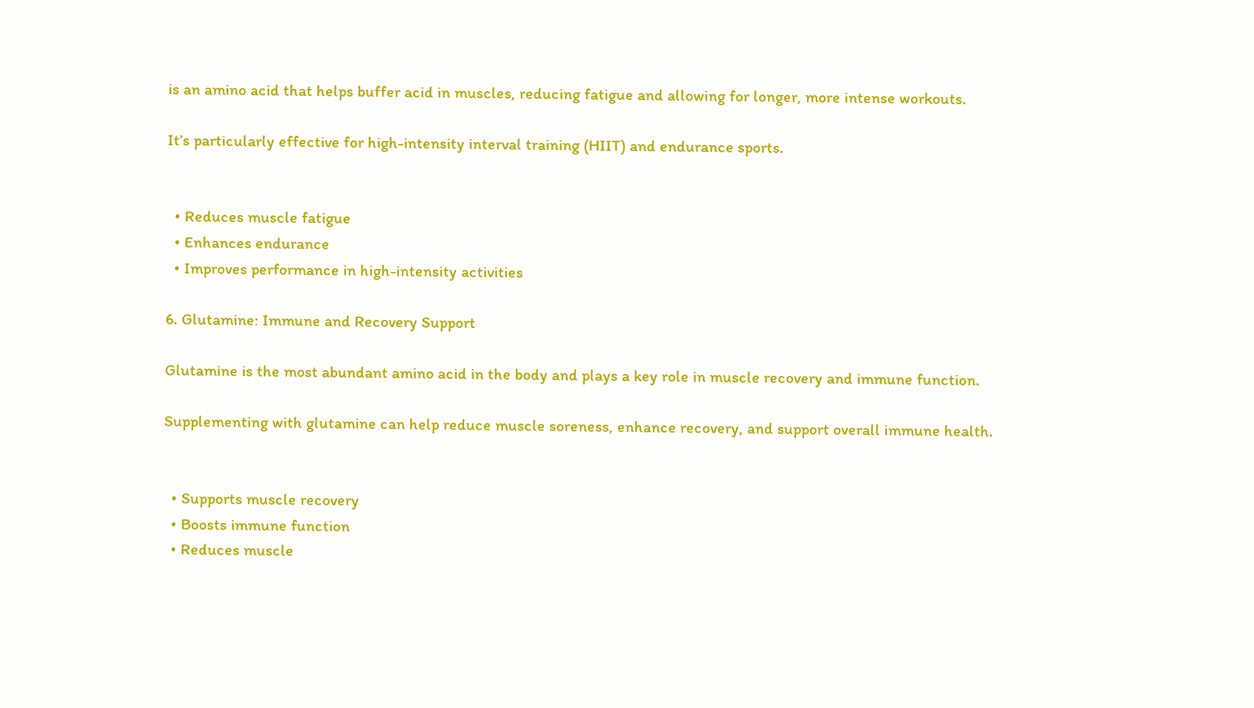is an amino acid that helps buffer acid in muscles, reducing fatigue and allowing for longer, more intense workouts.

It’s particularly effective for high-intensity interval training (HIIT) and endurance sports.


  • Reduces muscle fatigue
  • Enhances endurance
  • Improves performance in high-intensity activities

6. Glutamine: Immune and Recovery Support

Glutamine is the most abundant amino acid in the body and plays a key role in muscle recovery and immune function.

Supplementing with glutamine can help reduce muscle soreness, enhance recovery, and support overall immune health.


  • Supports muscle recovery
  • Boosts immune function
  • Reduces muscle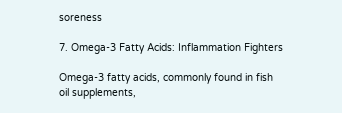soreness

7. Omega-3 Fatty Acids: Inflammation Fighters

Omega-3 fatty acids, commonly found in fish oil supplements,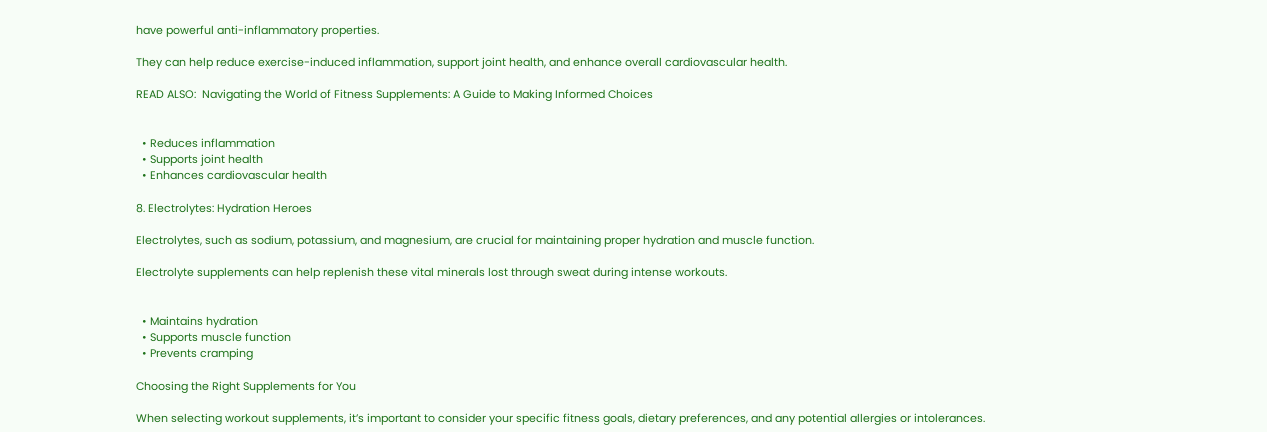have powerful anti-inflammatory properties.

They can help reduce exercise-induced inflammation, support joint health, and enhance overall cardiovascular health.

READ ALSO:  Navigating the World of Fitness Supplements: A Guide to Making Informed Choices


  • Reduces inflammation
  • Supports joint health
  • Enhances cardiovascular health

8. Electrolytes: Hydration Heroes

Electrolytes, such as sodium, potassium, and magnesium, are crucial for maintaining proper hydration and muscle function.

Electrolyte supplements can help replenish these vital minerals lost through sweat during intense workouts.


  • Maintains hydration
  • Supports muscle function
  • Prevents cramping

Choosing the Right Supplements for You

When selecting workout supplements, it’s important to consider your specific fitness goals, dietary preferences, and any potential allergies or intolerances.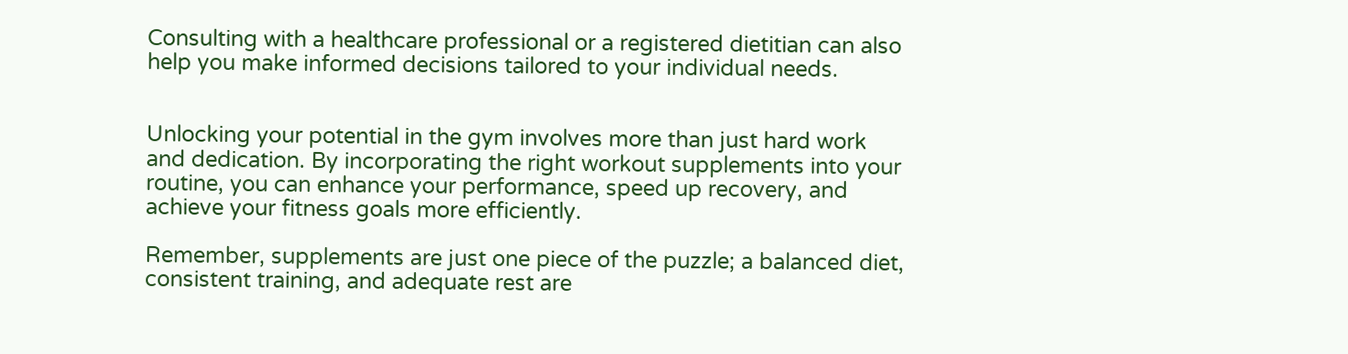Consulting with a healthcare professional or a registered dietitian can also help you make informed decisions tailored to your individual needs.


Unlocking your potential in the gym involves more than just hard work and dedication. By incorporating the right workout supplements into your routine, you can enhance your performance, speed up recovery, and achieve your fitness goals more efficiently.

Remember, supplements are just one piece of the puzzle; a balanced diet, consistent training, and adequate rest are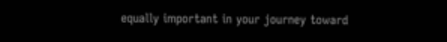equally important in your journey toward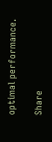optimal performance.

Share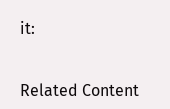it:


Related Content